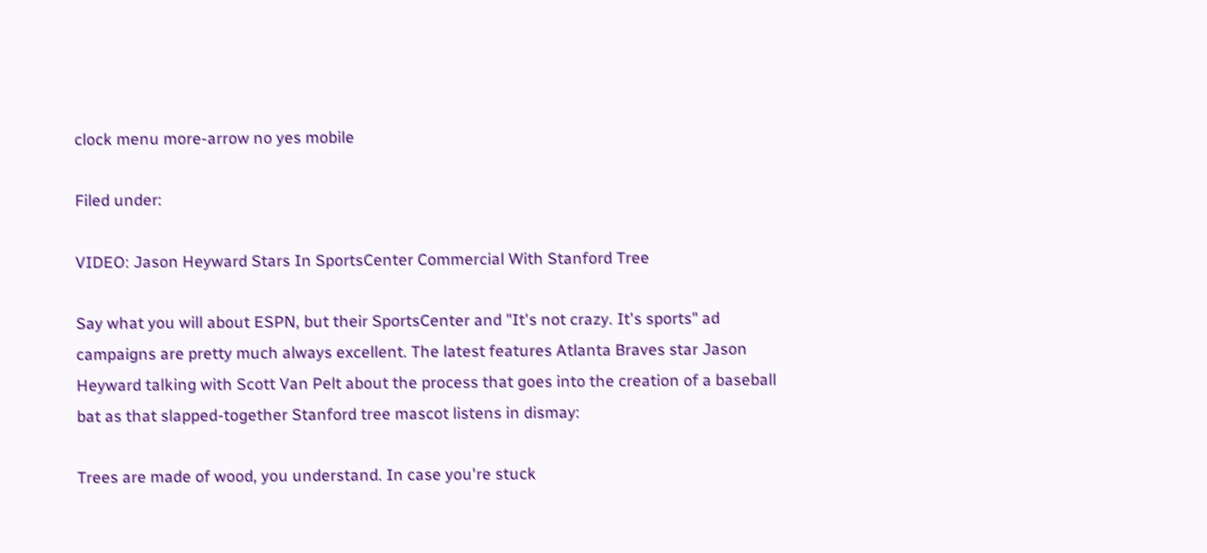clock menu more-arrow no yes mobile

Filed under:

VIDEO: Jason Heyward Stars In SportsCenter Commercial With Stanford Tree

Say what you will about ESPN, but their SportsCenter and "It's not crazy. It's sports" ad campaigns are pretty much always excellent. The latest features Atlanta Braves star Jason Heyward talking with Scott Van Pelt about the process that goes into the creation of a baseball bat as that slapped-together Stanford tree mascot listens in dismay:

Trees are made of wood, you understand. In case you're stuck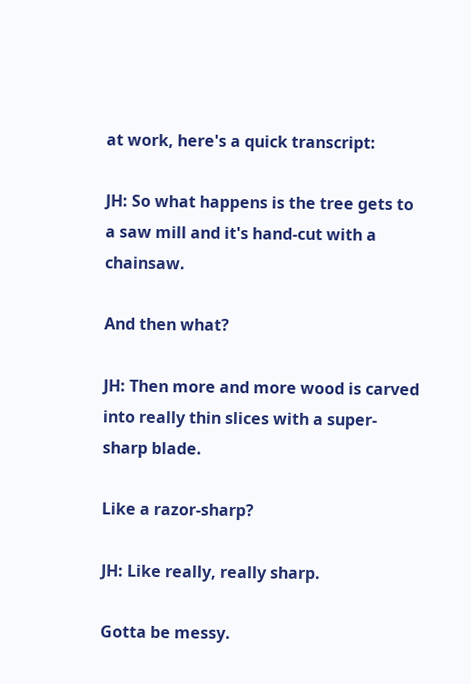at work, here's a quick transcript:

JH: So what happens is the tree gets to a saw mill and it's hand-cut with a chainsaw.

And then what?

JH: Then more and more wood is carved into really thin slices with a super-sharp blade.

Like a razor-sharp?

JH: Like really, really sharp.

Gotta be messy.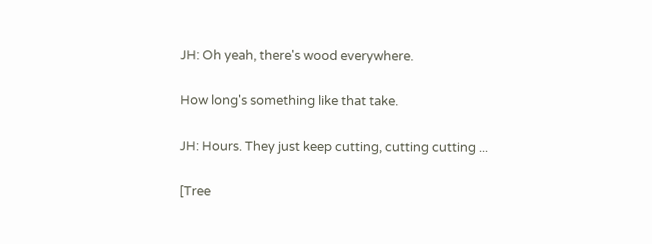JH: Oh yeah, there's wood everywhere.

How long's something like that take.

JH: Hours. They just keep cutting, cutting cutting ...

[Tree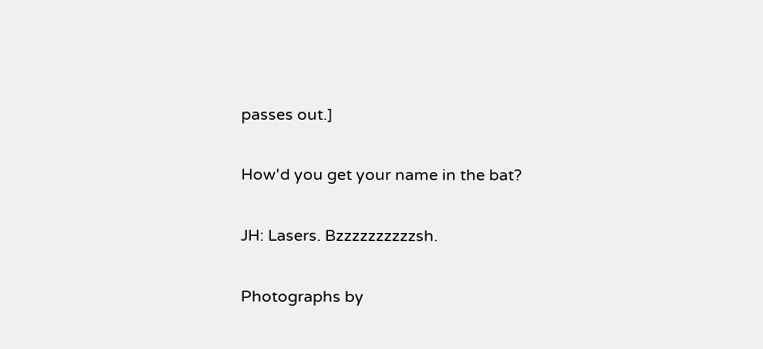passes out.]

How'd you get your name in the bat?

JH: Lasers. Bzzzzzzzzzzsh.

Photographs by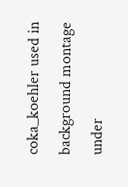coka_koehler used in background montage under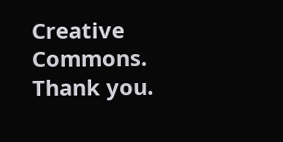Creative Commons. Thank you.